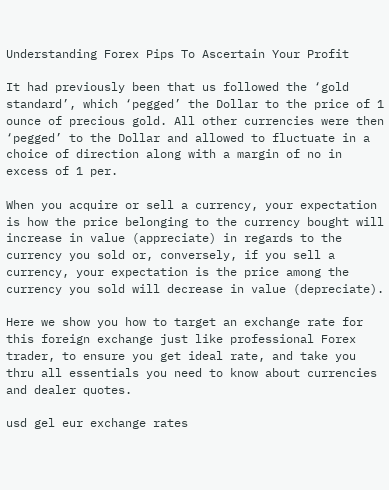Understanding Forex Pips To Ascertain Your Profit

It had previously been that us followed the ‘gold standard’, which ‘pegged’ the Dollar to the price of 1 ounce of precious gold. All other currencies were then ‘pegged’ to the Dollar and allowed to fluctuate in a choice of direction along with a margin of no in excess of 1 per.

When you acquire or sell a currency, your expectation is how the price belonging to the currency bought will increase in value (appreciate) in regards to the currency you sold or, conversely, if you sell a currency, your expectation is the price among the currency you sold will decrease in value (depreciate).

Here we show you how to target an exchange rate for this foreign exchange just like professional Forex trader, to ensure you get ideal rate, and take you thru all essentials you need to know about currencies and dealer quotes.

usd gel eur exchange rates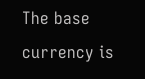The base currency is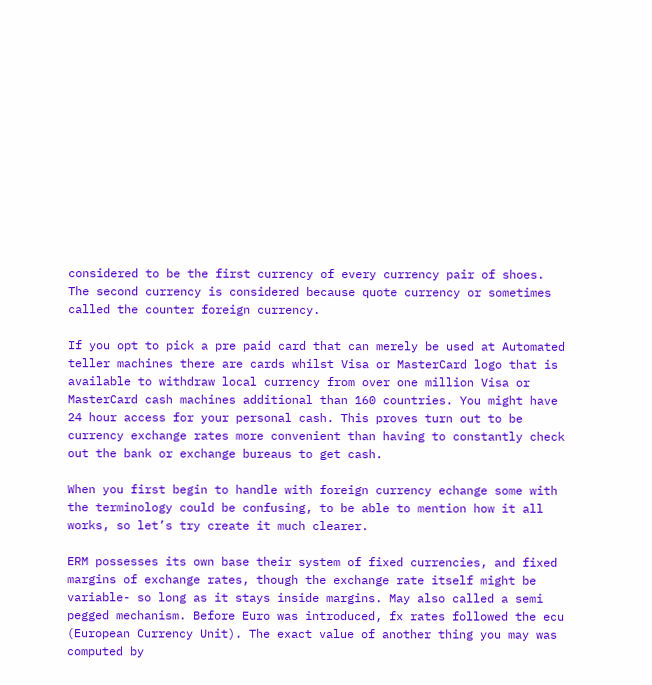considered to be the first currency of every currency pair of shoes. The second currency is considered because quote currency or sometimes called the counter foreign currency.

If you opt to pick a pre paid card that can merely be used at Automated teller machines there are cards whilst Visa or MasterCard logo that is available to withdraw local currency from over one million Visa or MasterCard cash machines additional than 160 countries. You might have 24 hour access for your personal cash. This proves turn out to be currency exchange rates more convenient than having to constantly check out the bank or exchange bureaus to get cash.

When you first begin to handle with foreign currency echange some with the terminology could be confusing, to be able to mention how it all works, so let’s try create it much clearer.

ERM possesses its own base their system of fixed currencies, and fixed margins of exchange rates, though the exchange rate itself might be variable- so long as it stays inside margins. May also called a semi pegged mechanism. Before Euro was introduced, fx rates followed the ecu (European Currency Unit). The exact value of another thing you may was computed by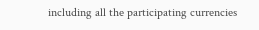including all the participating currencies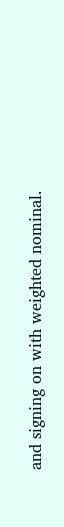and signing on with weighted nominal.